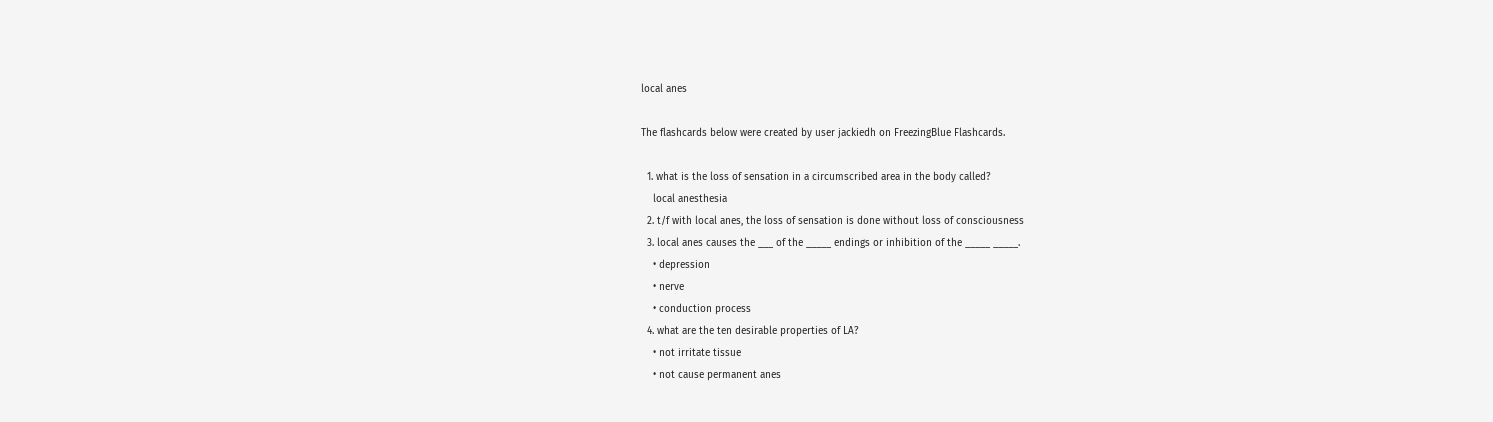local anes

The flashcards below were created by user jackiedh on FreezingBlue Flashcards.

  1. what is the loss of sensation in a circumscribed area in the body called?
    local anesthesia
  2. t/f with local anes, the loss of sensation is done without loss of consciousness
  3. local anes causes the ___ of the _____ endings or inhibition of the _____ _____.
    • depression
    • nerve
    • conduction process
  4. what are the ten desirable properties of LA?
    • not irritate tissue
    • not cause permanent anes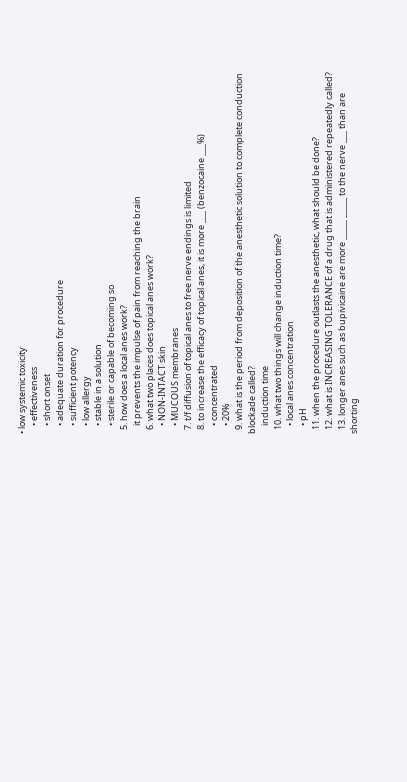• low systemic toxicity
    • effectiveness
    • short onset
    • adequate duration for procedure
    • sufficient potency
    • low allergy
    • stable in a solution
    • sterile or capable of becoming so
  5. how does a local anes work?
    it prevents the impulse of pain from reaching the brain
  6. what two places does topical anes work?
    • NON-INTACT skin
    • MUCOUS membranes
  7. t/f diffusion of topical anes to free nerve endings is limited
  8. to increase the efficacy of topical anes, it is more ___ (benzocaine ___%)
    • concentrated
    • 20%
  9. what is the period from deposition of the anesthetic solution to complete conduction blockade called?
    induction time
  10. what two things will change induction time?
    • local anes concentration
    • pH
  11. when the procedure outlasts the anesthetic, what should be done?
  12. what is INCREASING TOLERANCE of a drug that is administered repeatedly called?
  13. longer anes such as bupivicaine are more _____ _____ to the nerve ___ than are shorting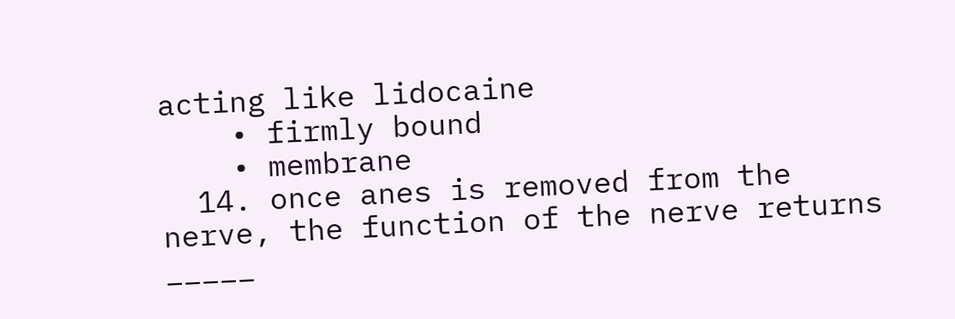acting like lidocaine
    • firmly bound
    • membrane
  14. once anes is removed from the nerve, the function of the nerve returns _____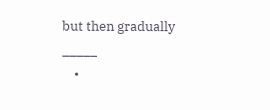but then gradually _____
    •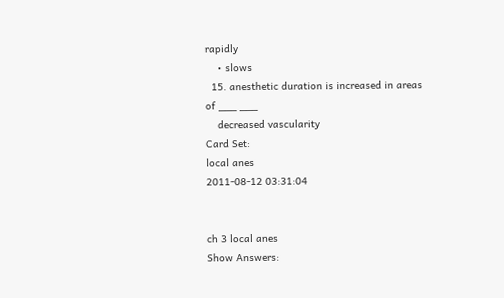rapidly
    • slows
  15. anesthetic duration is increased in areas of ___ ___
    decreased vascularity
Card Set:
local anes
2011-08-12 03:31:04


ch 3 local anes
Show Answers: